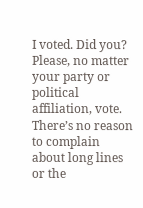I voted. Did you?
Please, no matter your party or political affiliation, vote. There’s no reason to complain about long lines or the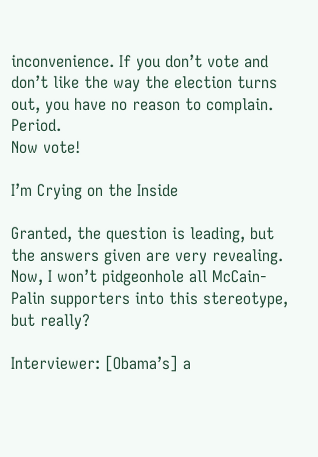inconvenience. If you don’t vote and don’t like the way the election turns out, you have no reason to complain. Period.
Now vote!

I’m Crying on the Inside

Granted, the question is leading, but the answers given are very revealing. Now, I won’t pidgeonhole all McCain-Palin supporters into this stereotype, but really?

Interviewer: [Obama’s] a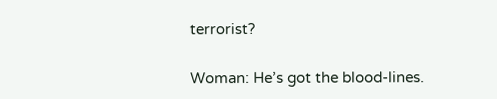terrorist?

Woman: He’s got the blood-lines.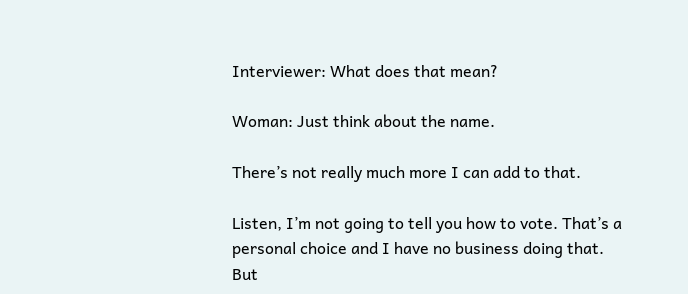Interviewer: What does that mean?

Woman: Just think about the name.

There’s not really much more I can add to that.

Listen, I’m not going to tell you how to vote. That’s a personal choice and I have no business doing that. But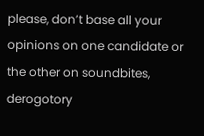please, don’t base all your opinions on one candidate or the other on soundbites, derogotory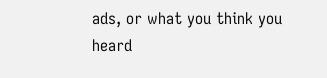ads, or what you think you heard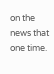on the news that one time.